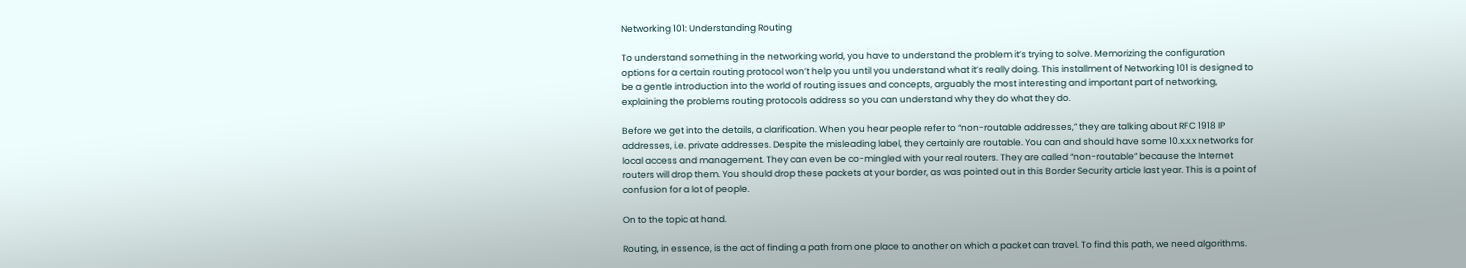Networking 101: Understanding Routing

To understand something in the networking world, you have to understand the problem it’s trying to solve. Memorizing the configuration options for a certain routing protocol won’t help you until you understand what it’s really doing. This installment of Networking 101 is designed to be a gentle introduction into the world of routing issues and concepts, arguably the most interesting and important part of networking, explaining the problems routing protocols address so you can understand why they do what they do.

Before we get into the details, a clarification. When you hear people refer to “non-routable addresses,” they are talking about RFC 1918 IP addresses, i.e. private addresses. Despite the misleading label, they certainly are routable. You can and should have some 10.x.x.x networks for local access and management. They can even be co-mingled with your real routers. They are called “non-routable” because the Internet routers will drop them. You should drop these packets at your border, as was pointed out in this Border Security article last year. This is a point of confusion for a lot of people.

On to the topic at hand.

Routing, in essence, is the act of finding a path from one place to another on which a packet can travel. To find this path, we need algorithms.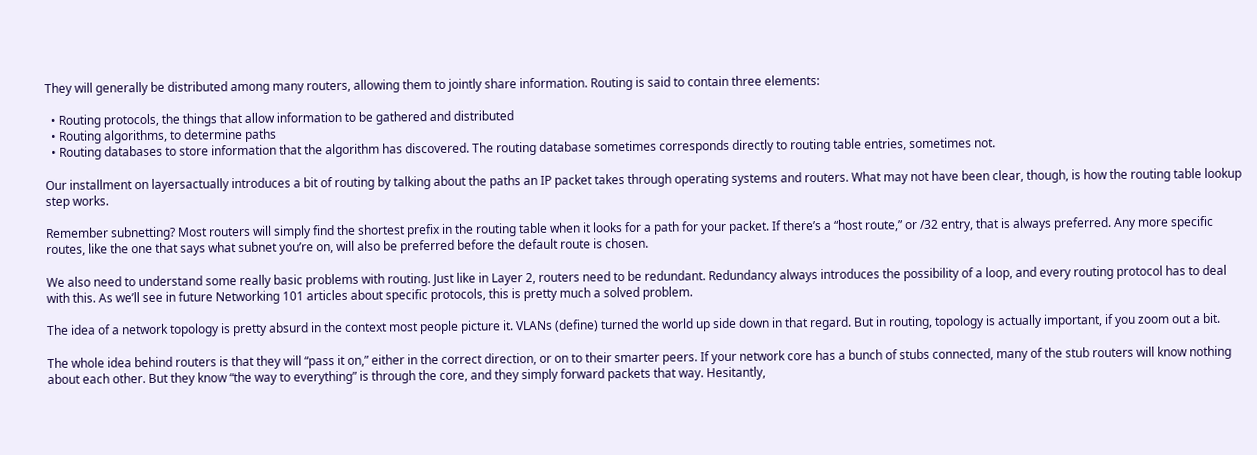They will generally be distributed among many routers, allowing them to jointly share information. Routing is said to contain three elements:

  • Routing protocols, the things that allow information to be gathered and distributed
  • Routing algorithms, to determine paths
  • Routing databases to store information that the algorithm has discovered. The routing database sometimes corresponds directly to routing table entries, sometimes not.

Our installment on layersactually introduces a bit of routing by talking about the paths an IP packet takes through operating systems and routers. What may not have been clear, though, is how the routing table lookup step works.

Remember subnetting? Most routers will simply find the shortest prefix in the routing table when it looks for a path for your packet. If there’s a “host route,” or /32 entry, that is always preferred. Any more specific routes, like the one that says what subnet you’re on, will also be preferred before the default route is chosen.

We also need to understand some really basic problems with routing. Just like in Layer 2, routers need to be redundant. Redundancy always introduces the possibility of a loop, and every routing protocol has to deal with this. As we’ll see in future Networking 101 articles about specific protocols, this is pretty much a solved problem.

The idea of a network topology is pretty absurd in the context most people picture it. VLANs (define) turned the world up side down in that regard. But in routing, topology is actually important, if you zoom out a bit.

The whole idea behind routers is that they will “pass it on,” either in the correct direction, or on to their smarter peers. If your network core has a bunch of stubs connected, many of the stub routers will know nothing about each other. But they know “the way to everything” is through the core, and they simply forward packets that way. Hesitantly,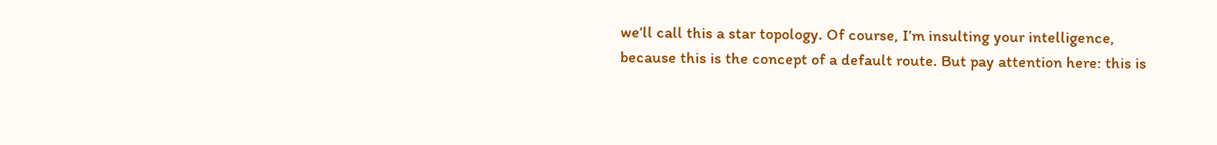we’ll call this a star topology. Of course, I’m insulting your intelligence, because this is the concept of a default route. But pay attention here: this is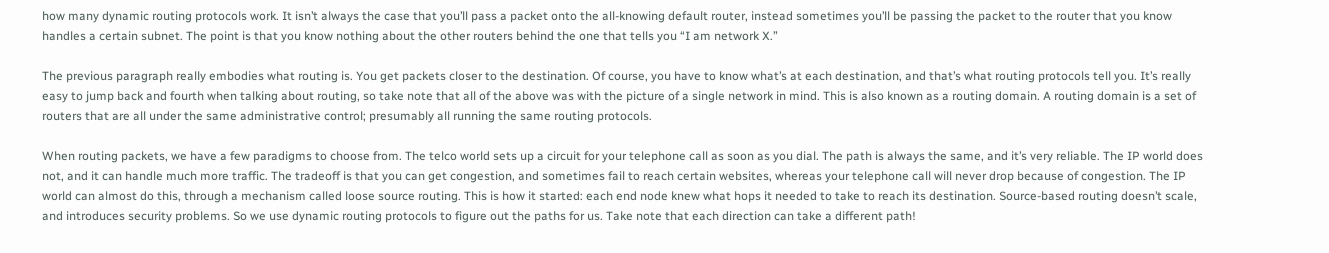how many dynamic routing protocols work. It isn’t always the case that you’ll pass a packet onto the all-knowing default router, instead sometimes you’ll be passing the packet to the router that you know handles a certain subnet. The point is that you know nothing about the other routers behind the one that tells you “I am network X.”

The previous paragraph really embodies what routing is. You get packets closer to the destination. Of course, you have to know what’s at each destination, and that’s what routing protocols tell you. It’s really easy to jump back and fourth when talking about routing, so take note that all of the above was with the picture of a single network in mind. This is also known as a routing domain. A routing domain is a set of routers that are all under the same administrative control; presumably all running the same routing protocols.

When routing packets, we have a few paradigms to choose from. The telco world sets up a circuit for your telephone call as soon as you dial. The path is always the same, and it’s very reliable. The IP world does not, and it can handle much more traffic. The tradeoff is that you can get congestion, and sometimes fail to reach certain websites, whereas your telephone call will never drop because of congestion. The IP world can almost do this, through a mechanism called loose source routing. This is how it started: each end node knew what hops it needed to take to reach its destination. Source-based routing doesn’t scale, and introduces security problems. So we use dynamic routing protocols to figure out the paths for us. Take note that each direction can take a different path!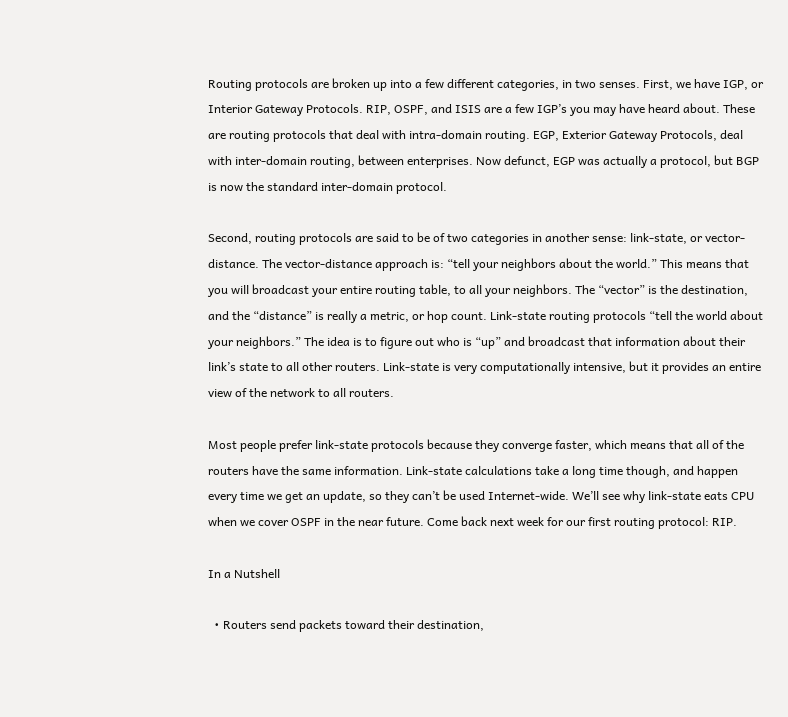Routing protocols are broken up into a few different categories, in two senses. First, we have IGP, or Interior Gateway Protocols. RIP, OSPF, and ISIS are a few IGP’s you may have heard about. These are routing protocols that deal with intra-domain routing. EGP, Exterior Gateway Protocols, deal with inter-domain routing, between enterprises. Now defunct, EGP was actually a protocol, but BGP is now the standard inter-domain protocol.

Second, routing protocols are said to be of two categories in another sense: link-state, or vector-distance. The vector-distance approach is: “tell your neighbors about the world.” This means that you will broadcast your entire routing table, to all your neighbors. The “vector” is the destination, and the “distance” is really a metric, or hop count. Link-state routing protocols “tell the world about your neighbors.” The idea is to figure out who is “up” and broadcast that information about their link’s state to all other routers. Link-state is very computationally intensive, but it provides an entire view of the network to all routers.

Most people prefer link-state protocols because they converge faster, which means that all of the routers have the same information. Link-state calculations take a long time though, and happen every time we get an update, so they can’t be used Internet-wide. We’ll see why link-state eats CPU when we cover OSPF in the near future. Come back next week for our first routing protocol: RIP.

In a Nutshell

  • Routers send packets toward their destination,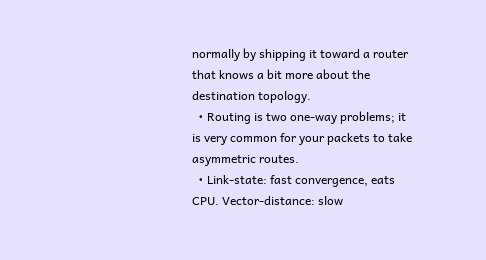normally by shipping it toward a router that knows a bit more about the destination topology.
  • Routing is two one-way problems; it is very common for your packets to take asymmetric routes.
  • Link-state: fast convergence, eats CPU. Vector-distance: slow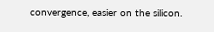convergence, easier on the silicon.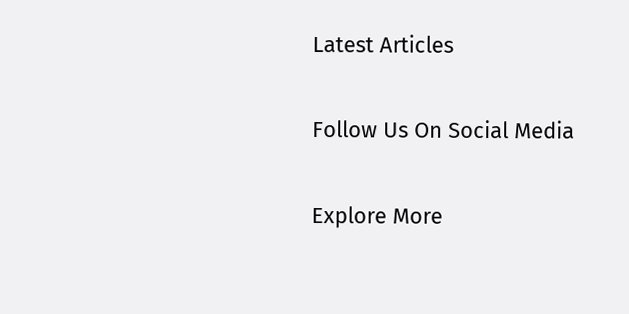Latest Articles

Follow Us On Social Media

Explore More